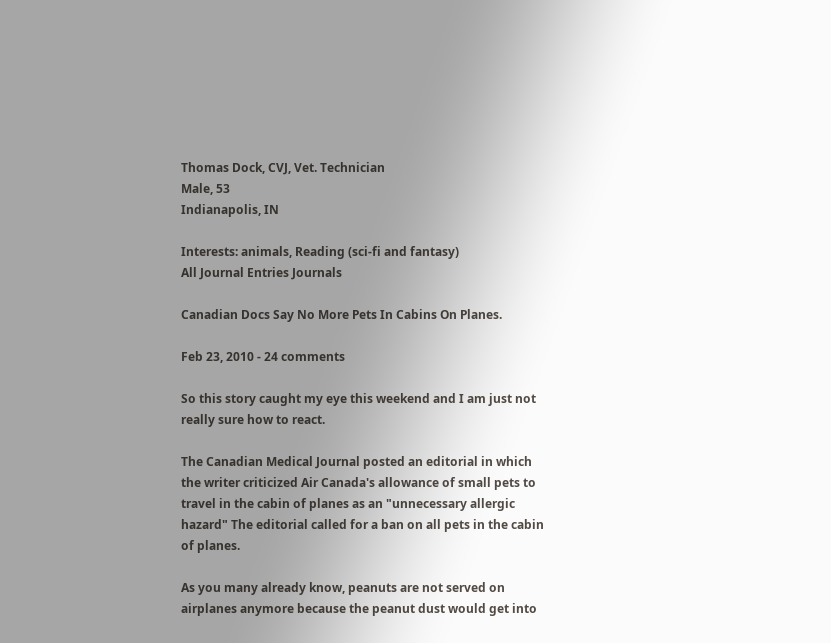Thomas Dock, CVJ, Vet. Technician
Male, 53
Indianapolis, IN

Interests: animals, Reading (sci-fi and fantasy)
All Journal Entries Journals

Canadian Docs Say No More Pets In Cabins On Planes.

Feb 23, 2010 - 24 comments

So this story caught my eye this weekend and I am just not really sure how to react.

The Canadian Medical Journal posted an editorial in which the writer criticized Air Canada's allowance of small pets to travel in the cabin of planes as an "unnecessary allergic hazard" The editorial called for a ban on all pets in the cabin of planes.

As you many already know, peanuts are not served on airplanes anymore because the peanut dust would get into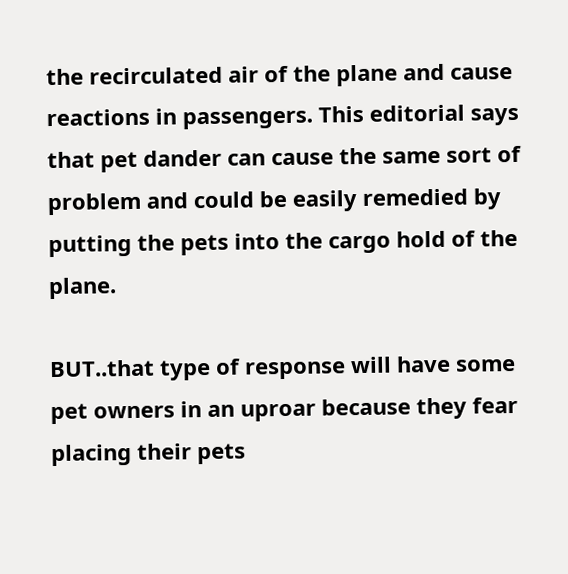the recirculated air of the plane and cause reactions in passengers. This editorial says that pet dander can cause the same sort of problem and could be easily remedied by putting the pets into the cargo hold of the plane.

BUT..that type of response will have some pet owners in an uproar because they fear placing their pets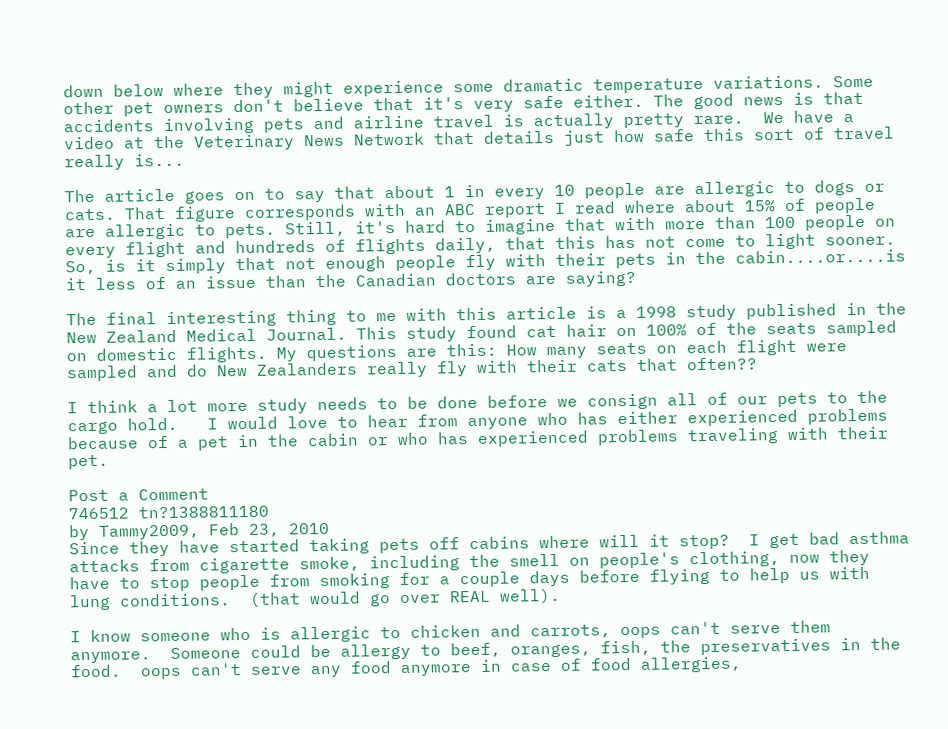down below where they might experience some dramatic temperature variations. Some other pet owners don't believe that it's very safe either. The good news is that accidents involving pets and airline travel is actually pretty rare.  We have a video at the Veterinary News Network that details just how safe this sort of travel really is...

The article goes on to say that about 1 in every 10 people are allergic to dogs or cats. That figure corresponds with an ABC report I read where about 15% of people are allergic to pets. Still, it's hard to imagine that with more than 100 people on every flight and hundreds of flights daily, that this has not come to light sooner. So, is it simply that not enough people fly with their pets in the cabin....or....is it less of an issue than the Canadian doctors are saying?

The final interesting thing to me with this article is a 1998 study published in the New Zealand Medical Journal. This study found cat hair on 100% of the seats sampled on domestic flights. My questions are this: How many seats on each flight were sampled and do New Zealanders really fly with their cats that often??

I think a lot more study needs to be done before we consign all of our pets to the cargo hold.   I would love to hear from anyone who has either experienced problems because of a pet in the cabin or who has experienced problems traveling with their pet.

Post a Comment
746512 tn?1388811180
by Tammy2009, Feb 23, 2010
Since they have started taking pets off cabins where will it stop?  I get bad asthma attacks from cigarette smoke, including the smell on people's clothing, now they have to stop people from smoking for a couple days before flying to help us with lung conditions.  (that would go over REAL well).

I know someone who is allergic to chicken and carrots, oops can't serve them anymore.  Someone could be allergy to beef, oranges, fish, the preservatives in the food.  oops can't serve any food anymore in case of food allergies,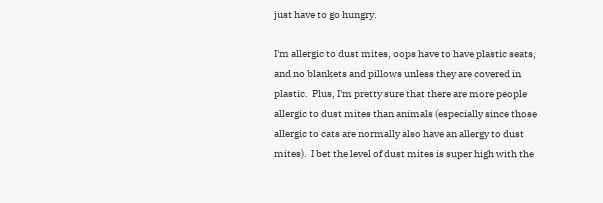just have to go hungry.

I'm allergic to dust mites, oops have to have plastic seats, and no blankets and pillows unless they are covered in plastic.  Plus, I'm pretty sure that there are more people allergic to dust mites than animals (especially since those allergic to cats are normally also have an allergy to dust mites).  I bet the level of dust mites is super high with the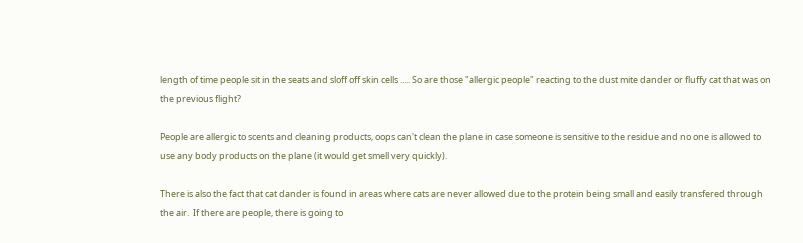length of time people sit in the seats and sloff off skin cells ..... So are those "allergic people" reacting to the dust mite dander or fluffy cat that was on the previous flight?

People are allergic to scents and cleaning products, oops can't clean the plane in case someone is sensitive to the residue and no one is allowed to use any body products on the plane (it would get smell very quickly).

There is also the fact that cat dander is found in areas where cats are never allowed due to the protein being small and easily transfered through the air.  If there are people, there is going to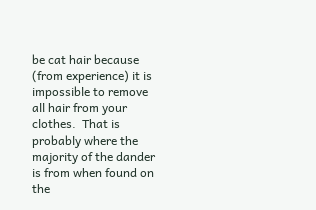be cat hair because (from experience) it is impossible to remove all hair from your clothes.  That is probably where the majority of the dander is from when found on the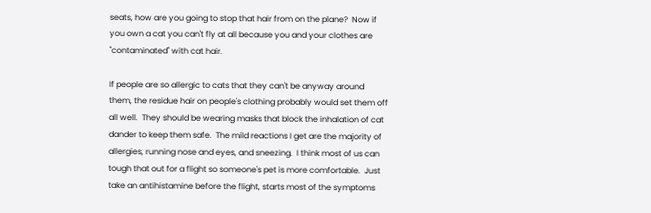seats, how are you going to stop that hair from on the plane?  Now if you own a cat you can't fly at all because you and your clothes are "contaminated" with cat hair.

If people are so allergic to cats that they can't be anyway around them, the residue hair on people's clothing probably would set them off all well.  They should be wearing masks that block the inhalation of cat dander to keep them safe.  The mild reactions I get are the majority of allergies, running nose and eyes, and sneezing.  I think most of us can tough that out for a flight so someone's pet is more comfortable.  Just take an antihistamine before the flight, starts most of the symptoms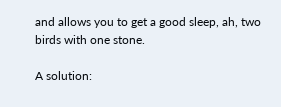and allows you to get a good sleep, ah, two birds with one stone.

A solution: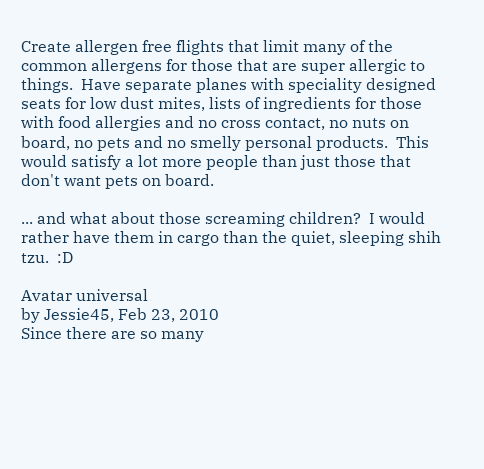Create allergen free flights that limit many of the common allergens for those that are super allergic to things.  Have separate planes with speciality designed seats for low dust mites, lists of ingredients for those with food allergies and no cross contact, no nuts on board, no pets and no smelly personal products.  This would satisfy a lot more people than just those that don't want pets on board.

... and what about those screaming children?  I would rather have them in cargo than the quiet, sleeping shih tzu.  :D

Avatar universal
by Jessie45, Feb 23, 2010
Since there are so many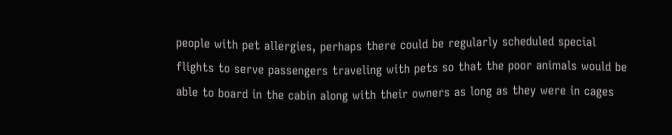people with pet allergies, perhaps there could be regularly scheduled special flights to serve passengers traveling with pets so that the poor animals would be able to board in the cabin along with their owners as long as they were in cages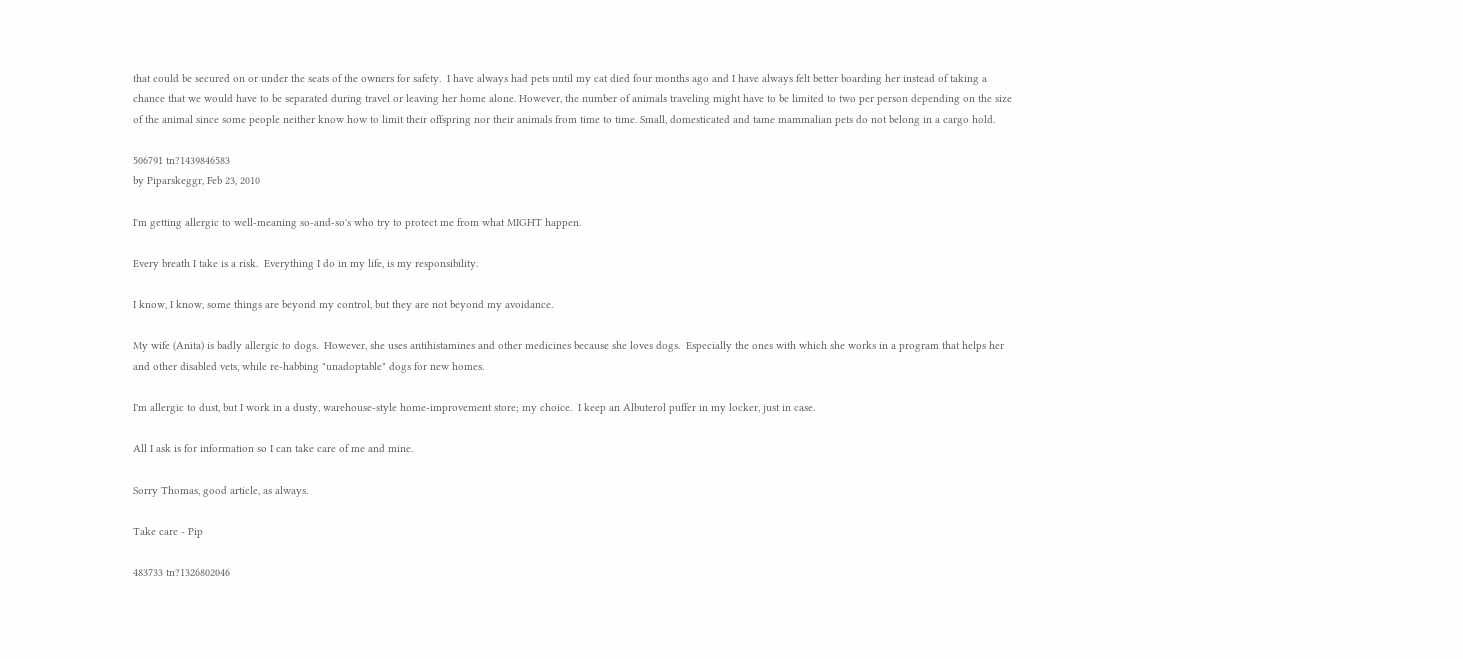that could be secured on or under the seats of the owners for safety.  I have always had pets until my cat died four months ago and I have always felt better boarding her instead of taking a chance that we would have to be separated during travel or leaving her home alone. However, the number of animals traveling might have to be limited to two per person depending on the size of the animal since some people neither know how to limit their offspring nor their animals from time to time. Small, domesticated and tame mammalian pets do not belong in a cargo hold.

506791 tn?1439846583
by Piparskeggr, Feb 23, 2010

I'm getting allergic to well-meaning so-and-so's who try to protect me from what MIGHT happen.

Every breath I take is a risk.  Everything I do in my life, is my responsibility.

I know, I know, some things are beyond my control, but they are not beyond my avoidance.

My wife (Anita) is badly allergic to dogs.  However, she uses antihistamines and other medicines because she loves dogs.  Especially the ones with which she works in a program that helps her and other disabled vets, while re-habbing "unadoptable" dogs for new homes.

I'm allergic to dust, but I work in a dusty, warehouse-style home-improvement store; my choice.  I keep an Albuterol puffer in my locker, just in case.

All I ask is for information so I can take care of me and mine.

Sorry Thomas, good article, as always.

Take care - Pip

483733 tn?1326802046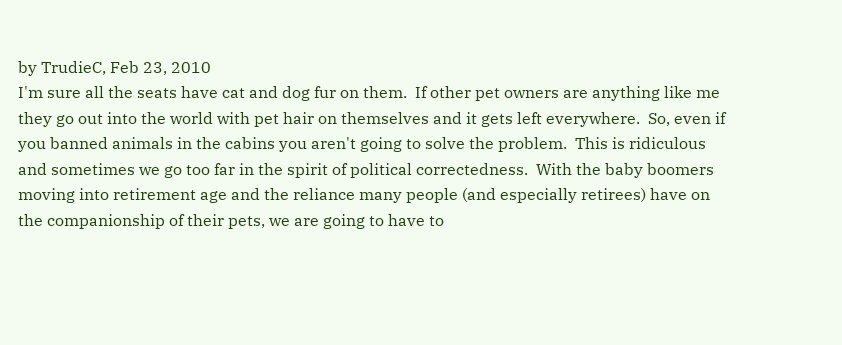by TrudieC, Feb 23, 2010
I'm sure all the seats have cat and dog fur on them.  If other pet owners are anything like me they go out into the world with pet hair on themselves and it gets left everywhere.  So, even if you banned animals in the cabins you aren't going to solve the problem.  This is ridiculous and sometimes we go too far in the spirit of political correctedness.  With the baby boomers moving into retirement age and the reliance many people (and especially retirees) have on the companionship of their pets, we are going to have to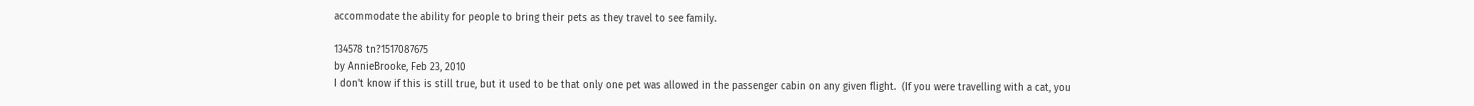accommodate the ability for people to bring their pets as they travel to see family.

134578 tn?1517087675
by AnnieBrooke, Feb 23, 2010
I don't know if this is still true, but it used to be that only one pet was allowed in the passenger cabin on any given flight.  (If you were travelling with a cat, you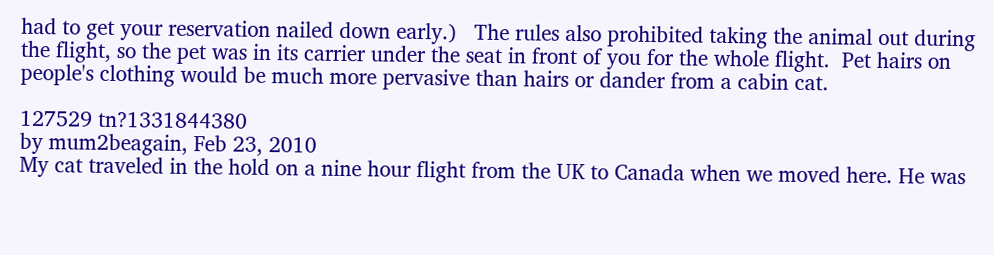had to get your reservation nailed down early.)   The rules also prohibited taking the animal out during the flight, so the pet was in its carrier under the seat in front of you for the whole flight.  Pet hairs on people's clothing would be much more pervasive than hairs or dander from a cabin cat.

127529 tn?1331844380
by mum2beagain, Feb 23, 2010
My cat traveled in the hold on a nine hour flight from the UK to Canada when we moved here. He was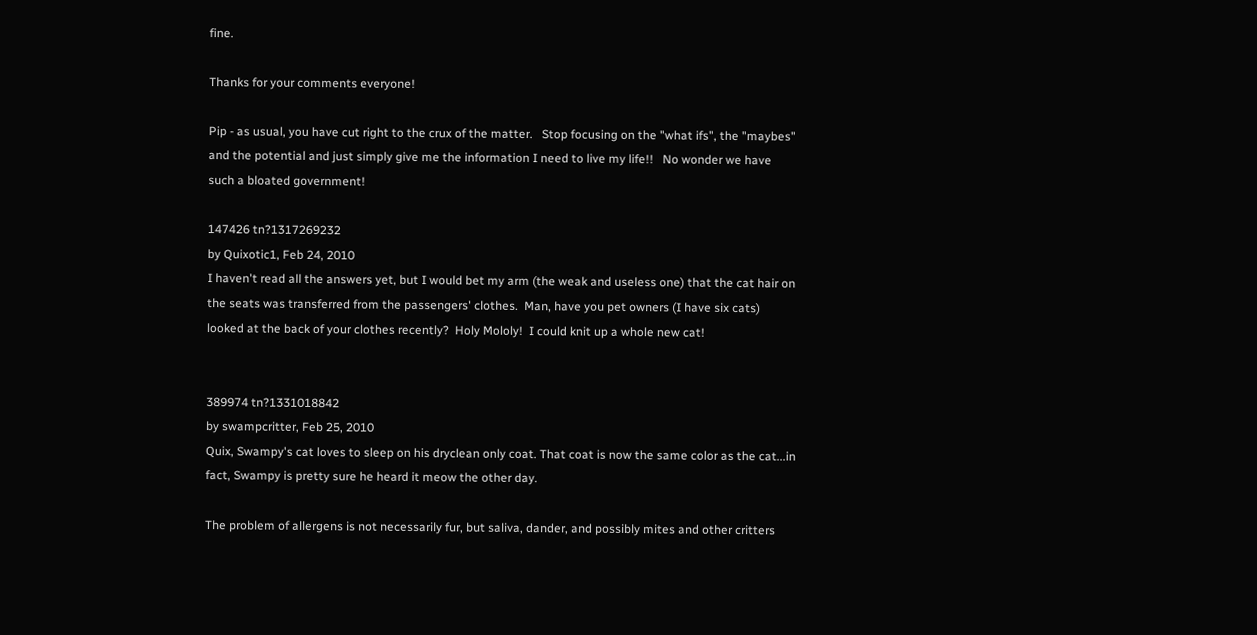fine.

Thanks for your comments everyone!

Pip - as usual, you have cut right to the crux of the matter.   Stop focusing on the "what ifs", the "maybes" and the potential and just simply give me the information I need to live my life!!   No wonder we have such a bloated government!

147426 tn?1317269232
by Quixotic1, Feb 24, 2010
I haven't read all the answers yet, but I would bet my arm (the weak and useless one) that the cat hair on the seats was transferred from the passengers' clothes.  Man, have you pet owners (I have six cats) looked at the back of your clothes recently?  Holy Mololy!  I could knit up a whole new cat!


389974 tn?1331018842
by swampcritter, Feb 25, 2010
Quix, Swampy's cat loves to sleep on his dryclean only coat. That coat is now the same color as the cat...in fact, Swampy is pretty sure he heard it meow the other day.

The problem of allergens is not necessarily fur, but saliva, dander, and possibly mites and other critters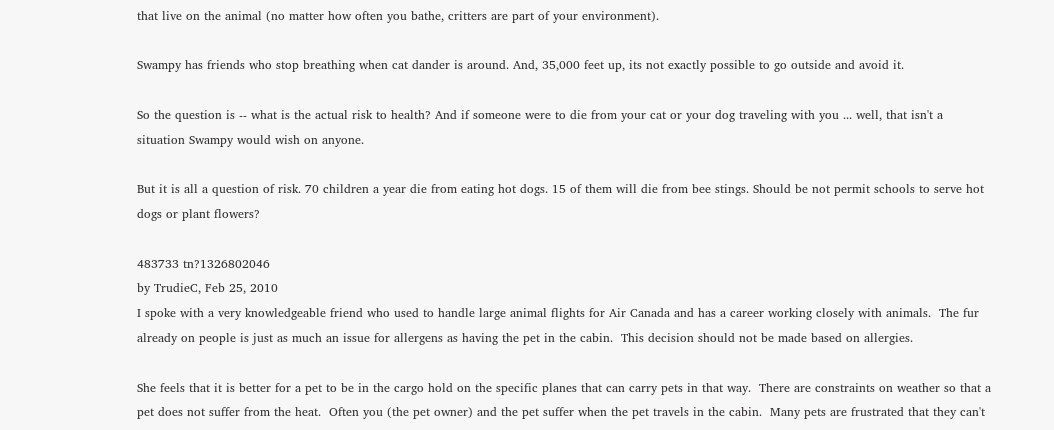that live on the animal (no matter how often you bathe, critters are part of your environment).

Swampy has friends who stop breathing when cat dander is around. And, 35,000 feet up, its not exactly possible to go outside and avoid it.

So the question is -- what is the actual risk to health? And if someone were to die from your cat or your dog traveling with you ... well, that isn't a situation Swampy would wish on anyone.

But it is all a question of risk. 70 children a year die from eating hot dogs. 15 of them will die from bee stings. Should be not permit schools to serve hot dogs or plant flowers?

483733 tn?1326802046
by TrudieC, Feb 25, 2010
I spoke with a very knowledgeable friend who used to handle large animal flights for Air Canada and has a career working closely with animals.  The fur already on people is just as much an issue for allergens as having the pet in the cabin.  This decision should not be made based on allergies.

She feels that it is better for a pet to be in the cargo hold on the specific planes that can carry pets in that way.  There are constraints on weather so that a pet does not suffer from the heat.  Often you (the pet owner) and the pet suffer when the pet travels in the cabin.  Many pets are frustrated that they can't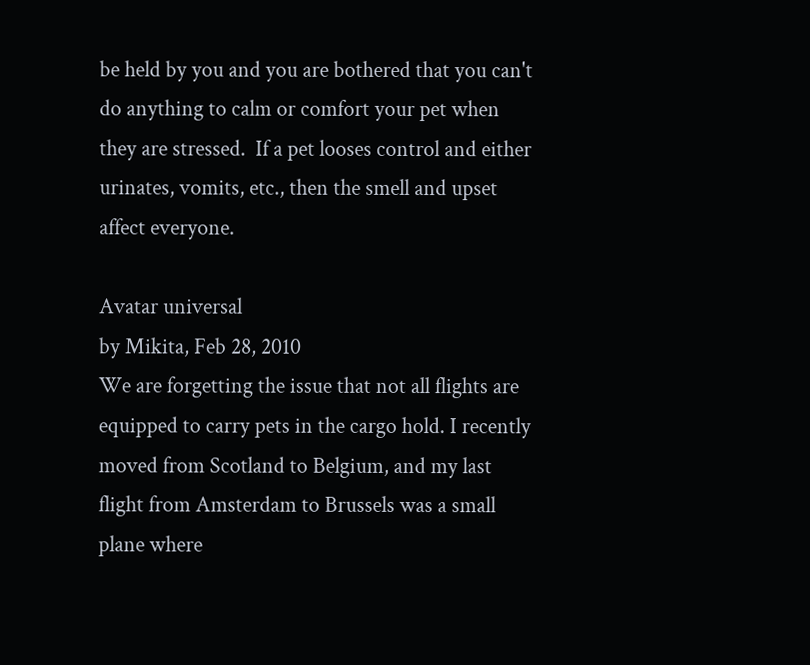be held by you and you are bothered that you can't do anything to calm or comfort your pet when they are stressed.  If a pet looses control and either urinates, vomits, etc., then the smell and upset affect everyone.

Avatar universal
by Mikita, Feb 28, 2010
We are forgetting the issue that not all flights are equipped to carry pets in the cargo hold. I recently moved from Scotland to Belgium, and my last flight from Amsterdam to Brussels was a small plane where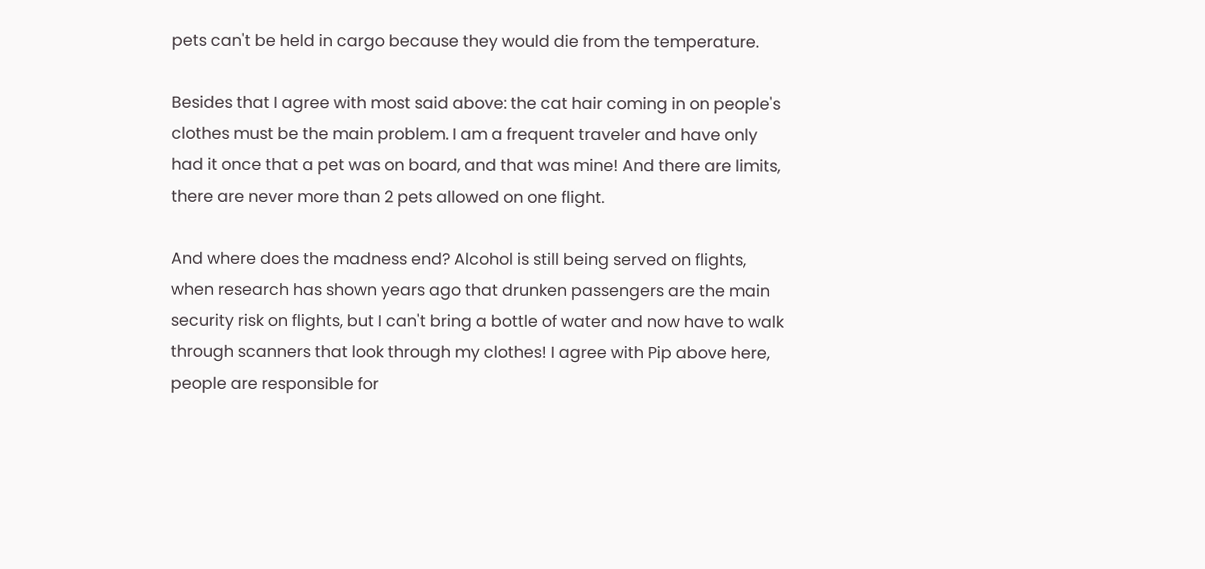pets can't be held in cargo because they would die from the temperature.

Besides that I agree with most said above: the cat hair coming in on people's clothes must be the main problem. I am a frequent traveler and have only had it once that a pet was on board, and that was mine! And there are limits, there are never more than 2 pets allowed on one flight.

And where does the madness end? Alcohol is still being served on flights, when research has shown years ago that drunken passengers are the main security risk on flights, but I can't bring a bottle of water and now have to walk through scanners that look through my clothes! I agree with Pip above here, people are responsible for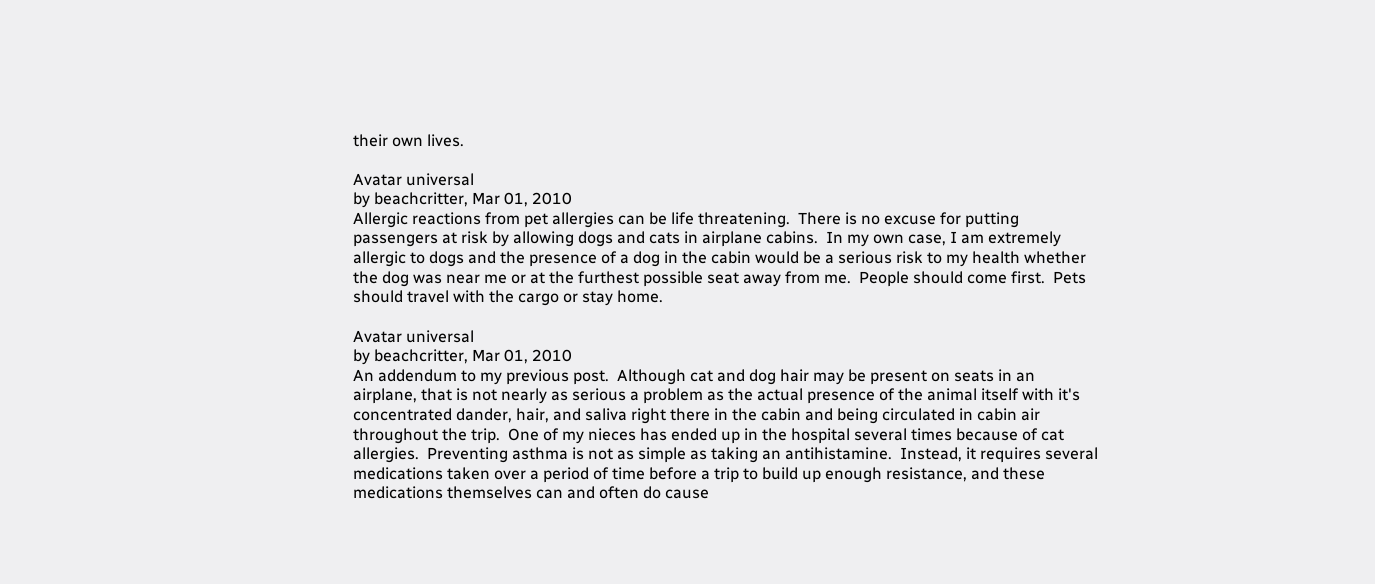their own lives.

Avatar universal
by beachcritter, Mar 01, 2010
Allergic reactions from pet allergies can be life threatening.  There is no excuse for putting passengers at risk by allowing dogs and cats in airplane cabins.  In my own case, I am extremely allergic to dogs and the presence of a dog in the cabin would be a serious risk to my health whether the dog was near me or at the furthest possible seat away from me.  People should come first.  Pets should travel with the cargo or stay home.

Avatar universal
by beachcritter, Mar 01, 2010
An addendum to my previous post.  Although cat and dog hair may be present on seats in an airplane, that is not nearly as serious a problem as the actual presence of the animal itself with it's concentrated dander, hair, and saliva right there in the cabin and being circulated in cabin air throughout the trip.  One of my nieces has ended up in the hospital several times because of cat allergies.  Preventing asthma is not as simple as taking an antihistamine.  Instead, it requires several medications taken over a period of time before a trip to build up enough resistance, and these medications themselves can and often do cause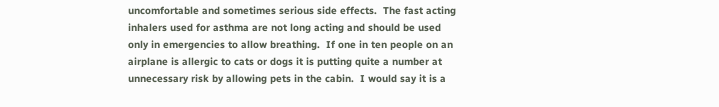uncomfortable and sometimes serious side effects.  The fast acting inhalers used for asthma are not long acting and should be used only in emergencies to allow breathing.  If one in ten people on an airplane is allergic to cats or dogs it is putting quite a number at unnecessary risk by allowing pets in the cabin.  I would say it is a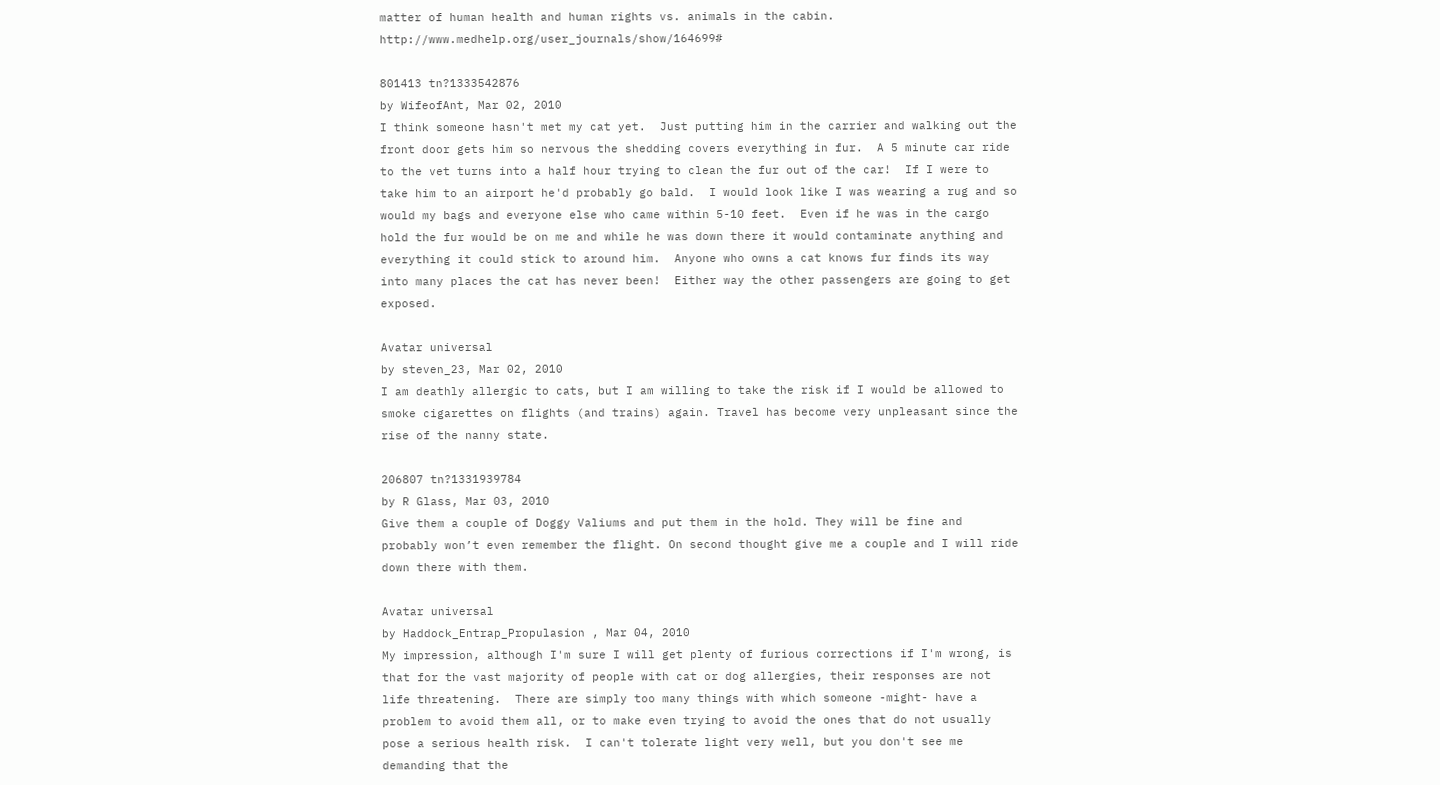matter of human health and human rights vs. animals in the cabin. http://www.medhelp.org/user_journals/show/164699#

801413 tn?1333542876
by WifeofAnt, Mar 02, 2010
I think someone hasn't met my cat yet.  Just putting him in the carrier and walking out the front door gets him so nervous the shedding covers everything in fur.  A 5 minute car ride to the vet turns into a half hour trying to clean the fur out of the car!  If I were to take him to an airport he'd probably go bald.  I would look like I was wearing a rug and so would my bags and everyone else who came within 5-10 feet.  Even if he was in the cargo hold the fur would be on me and while he was down there it would contaminate anything and everything it could stick to around him.  Anyone who owns a cat knows fur finds its way into many places the cat has never been!  Either way the other passengers are going to get exposed.

Avatar universal
by steven_23, Mar 02, 2010
I am deathly allergic to cats, but I am willing to take the risk if I would be allowed to smoke cigarettes on flights (and trains) again. Travel has become very unpleasant since the rise of the nanny state.

206807 tn?1331939784
by R Glass, Mar 03, 2010
Give them a couple of Doggy Valiums and put them in the hold. They will be fine and probably won’t even remember the flight. On second thought give me a couple and I will ride down there with them.

Avatar universal
by Haddock_Entrap_Propulasion , Mar 04, 2010
My impression, although I'm sure I will get plenty of furious corrections if I'm wrong, is that for the vast majority of people with cat or dog allergies, their responses are not life threatening.  There are simply too many things with which someone -might- have a problem to avoid them all, or to make even trying to avoid the ones that do not usually pose a serious health risk.  I can't tolerate light very well, but you don't see me demanding that the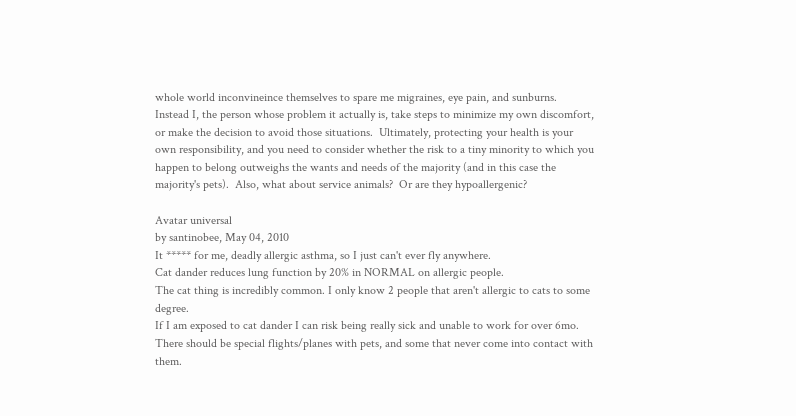whole world inconvineince themselves to spare me migraines, eye pain, and sunburns.  Instead I, the person whose problem it actually is, take steps to minimize my own discomfort, or make the decision to avoid those situations.  Ultimately, protecting your health is your own responsibility, and you need to consider whether the risk to a tiny minority to which you happen to belong outweighs the wants and needs of the majority (and in this case the majority's pets).  Also, what about service animals?  Or are they hypoallergenic?

Avatar universal
by santinobee, May 04, 2010
It ***** for me, deadly allergic asthma, so I just can't ever fly anywhere.
Cat dander reduces lung function by 20% in NORMAL on allergic people.
The cat thing is incredibly common. I only know 2 people that aren't allergic to cats to some degree.
If I am exposed to cat dander I can risk being really sick and unable to work for over 6mo.
There should be special flights/planes with pets, and some that never come into contact with them.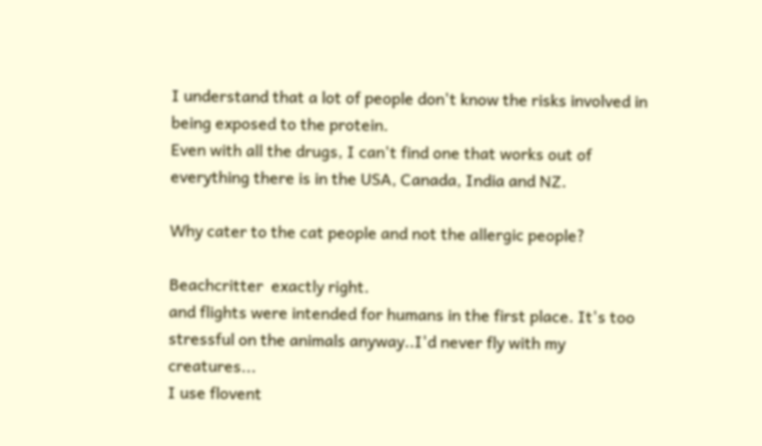I understand that a lot of people don't know the risks involved in being exposed to the protein.
Even with all the drugs, I can't find one that works out of everything there is in the USA, Canada, India and NZ.

Why cater to the cat people and not the allergic people?

Beachcritter  exactly right.
and flights were intended for humans in the first place. It's too stressful on the animals anyway..I'd never fly with my creatures...
I use flovent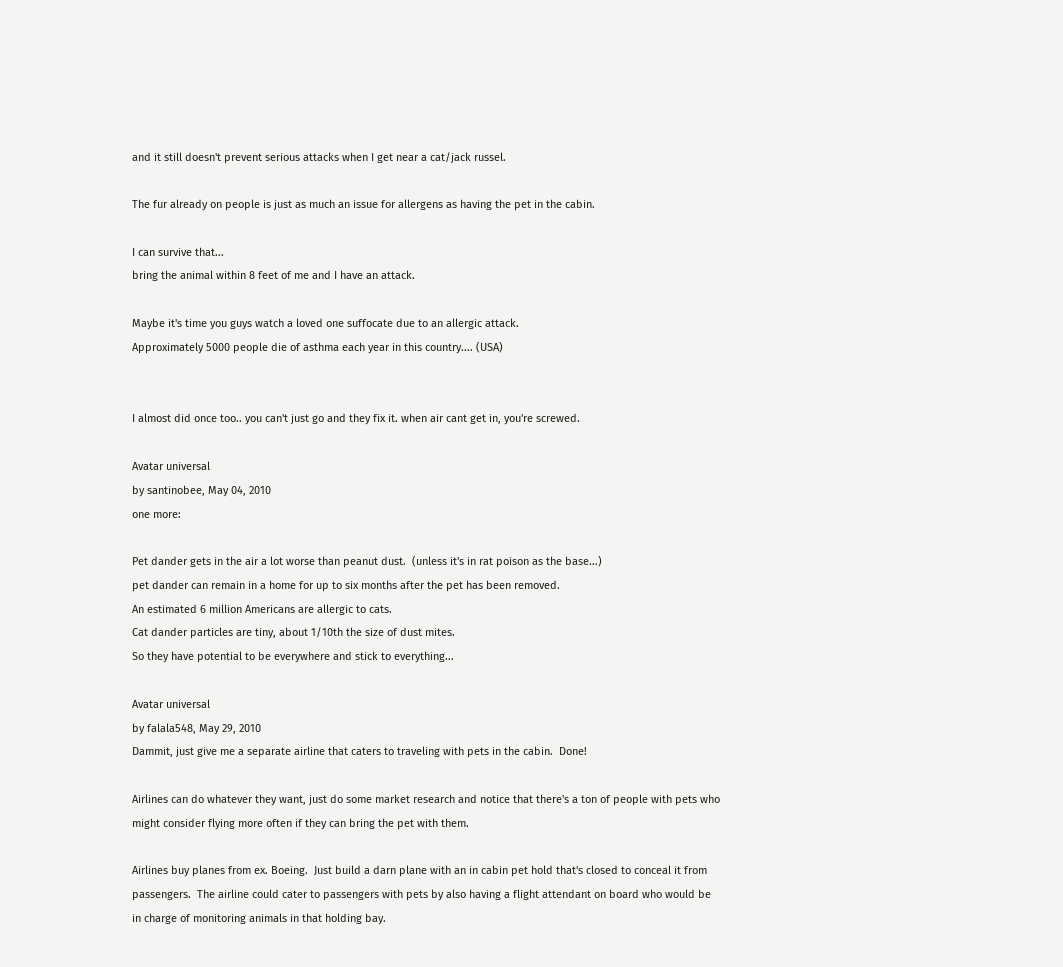and it still doesn't prevent serious attacks when I get near a cat/jack russel.

The fur already on people is just as much an issue for allergens as having the pet in the cabin.

I can survive that...
bring the animal within 8 feet of me and I have an attack.

Maybe it's time you guys watch a loved one suffocate due to an allergic attack.
Approximately 5000 people die of asthma each year in this country.... (USA)


I almost did once too.. you can't just go and they fix it. when air cant get in, you're screwed.

Avatar universal
by santinobee, May 04, 2010
one more:

Pet dander gets in the air a lot worse than peanut dust.  (unless it's in rat poison as the base...)
pet dander can remain in a home for up to six months after the pet has been removed.
An estimated 6 million Americans are allergic to cats.
Cat dander particles are tiny, about 1/10th the size of dust mites.
So they have potential to be everywhere and stick to everything...

Avatar universal
by falala548, May 29, 2010
Dammit, just give me a separate airline that caters to traveling with pets in the cabin.  Done!

Airlines can do whatever they want, just do some market research and notice that there's a ton of people with pets who might consider flying more often if they can bring the pet with them.

Airlines buy planes from ex. Boeing.  Just build a darn plane with an in cabin pet hold that's closed to conceal it from passengers.  The airline could cater to passengers with pets by also having a flight attendant on board who would be in charge of monitoring animals in that holding bay.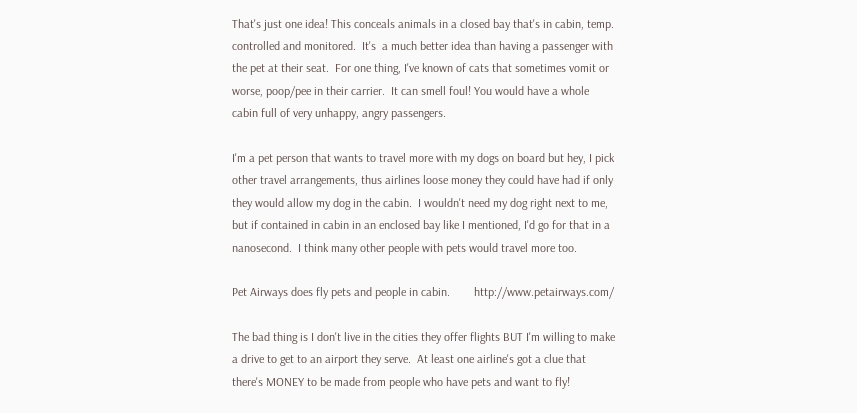That's just one idea! This conceals animals in a closed bay that's in cabin, temp. controlled and monitored.  It's  a much better idea than having a passenger with the pet at their seat.  For one thing, I've known of cats that sometimes vomit or worse, poop/pee in their carrier.  It can smell foul! You would have a whole cabin full of very unhappy, angry passengers.

I'm a pet person that wants to travel more with my dogs on board but hey, I pick other travel arrangements, thus airlines loose money they could have had if only they would allow my dog in the cabin.  I wouldn't need my dog right next to me, but if contained in cabin in an enclosed bay like I mentioned, I'd go for that in a nanosecond.  I think many other people with pets would travel more too.

Pet Airways does fly pets and people in cabin.        http://www.petairways.com/

The bad thing is I don't live in the cities they offer flights BUT I'm willing to make a drive to get to an airport they serve.  At least one airline's got a clue that there's MONEY to be made from people who have pets and want to fly!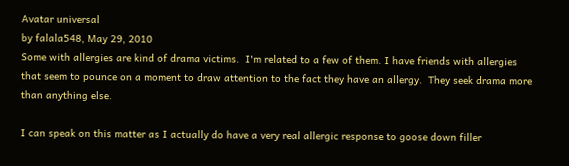Avatar universal
by falala548, May 29, 2010
Some with allergies are kind of drama victims.  I'm related to a few of them. I have friends with allergies that seem to pounce on a moment to draw attention to the fact they have an allergy.  They seek drama more than anything else.

I can speak on this matter as I actually do have a very real allergic response to goose down filler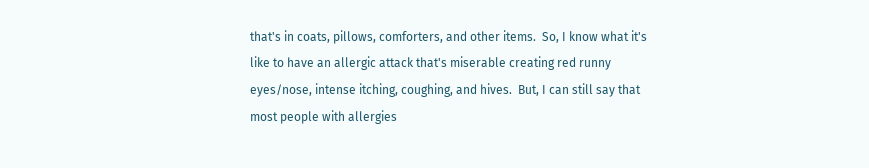that's in coats, pillows, comforters, and other items.  So, I know what it's like to have an allergic attack that's miserable creating red runny eyes/nose, intense itching, coughing, and hives.  But, I can still say that most people with allergies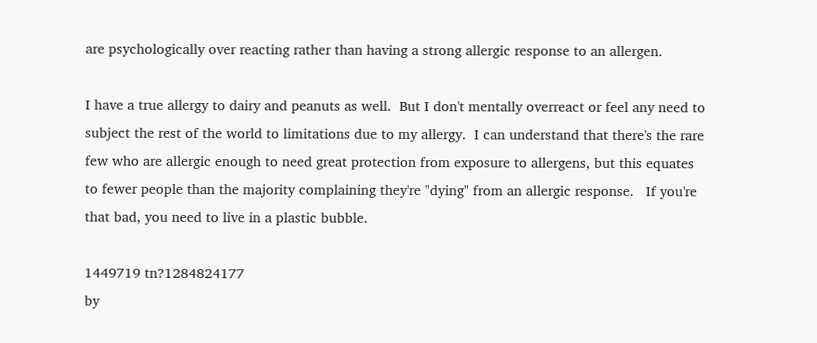are psychologically over reacting rather than having a strong allergic response to an allergen.

I have a true allergy to dairy and peanuts as well.  But I don't mentally overreact or feel any need to subject the rest of the world to limitations due to my allergy.  I can understand that there's the rare few who are allergic enough to need great protection from exposure to allergens, but this equates to fewer people than the majority complaining they're "dying" from an allergic response.   If you're that bad, you need to live in a plastic bubble.

1449719 tn?1284824177
by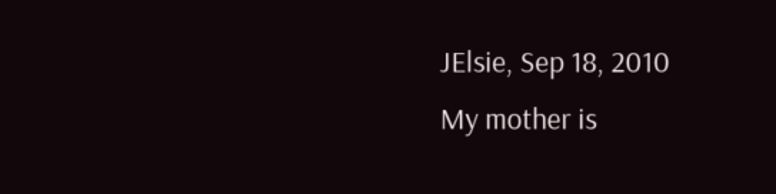JElsie, Sep 18, 2010
My mother is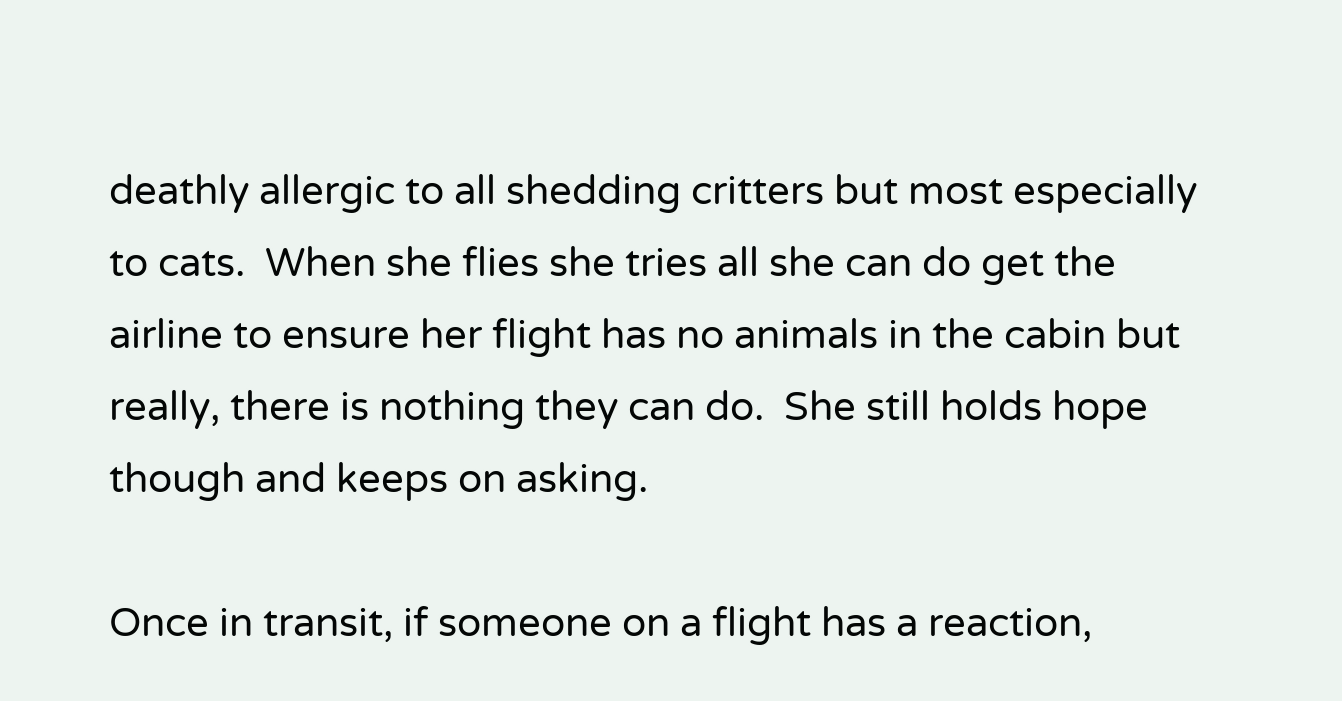deathly allergic to all shedding critters but most especially to cats.  When she flies she tries all she can do get the airline to ensure her flight has no animals in the cabin but really, there is nothing they can do.  She still holds hope though and keeps on asking.

Once in transit, if someone on a flight has a reaction,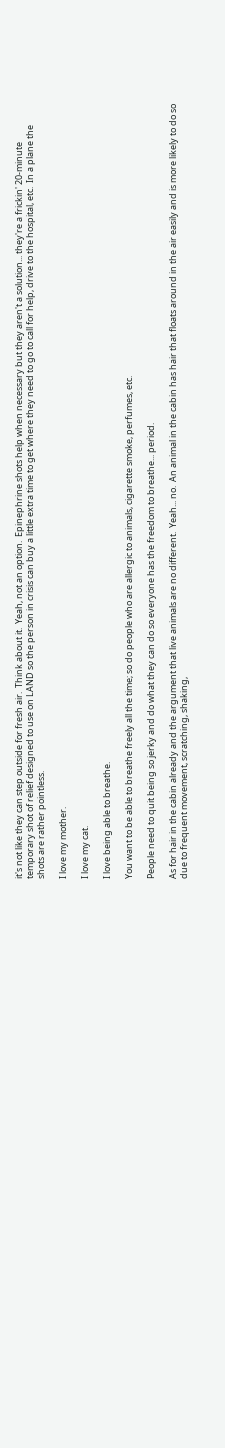it's not like they can step outside for fresh air.  Think about it.  Yeah, not an option.  Epinephrine shots help when necessary but they aren't a solution... they're a frickin' 20-minute temporary shot of relief designed to use on LAND so the person in crisis can buy a little extra time to get where they need to go to call for help, drive to the hospital, etc.  In a plane the shots are rather pointless.

I love my mother.

I love my cat.

I love being able to breathe.

You want to be able to breathe freely all the time; so do people who are allergic to animals, cigarette smoke, perfumes, etc.

People need to quit being so jerky and do what they can do so everyone has the freedom to breathe... period.

As for hair in the cabin already and the argument that live animals are no different.  Yeah... no.  An animal in the cabin has hair that floats around in the air easily and is more likely to do so due to frequent movement, scratching, shaking,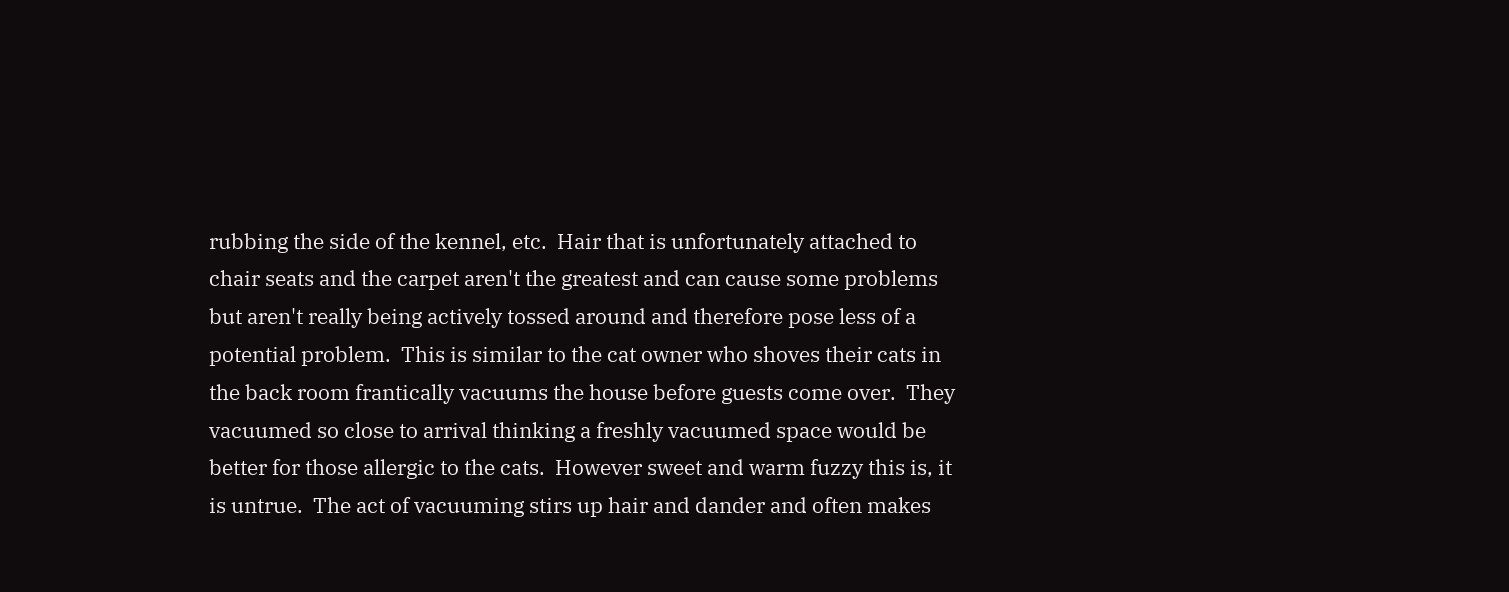rubbing the side of the kennel, etc.  Hair that is unfortunately attached to chair seats and the carpet aren't the greatest and can cause some problems but aren't really being actively tossed around and therefore pose less of a potential problem.  This is similar to the cat owner who shoves their cats in the back room frantically vacuums the house before guests come over.  They vacuumed so close to arrival thinking a freshly vacuumed space would be better for those allergic to the cats.  However sweet and warm fuzzy this is, it is untrue.  The act of vacuuming stirs up hair and dander and often makes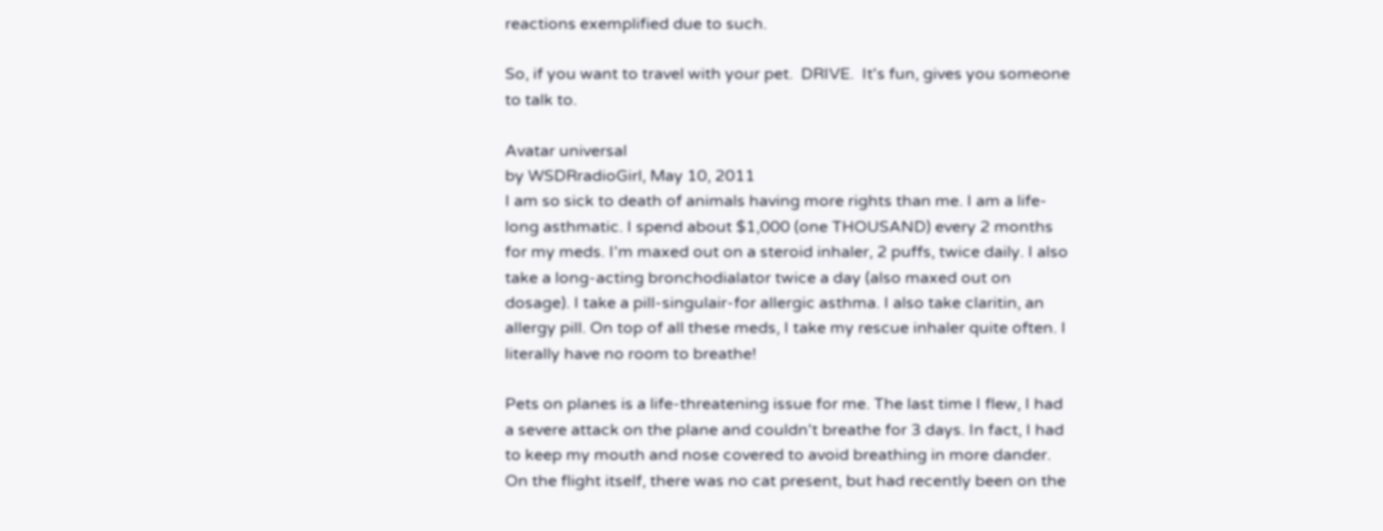reactions exemplified due to such.

So, if you want to travel with your pet.  DRIVE.  It's fun, gives you someone to talk to.

Avatar universal
by WSDRradioGirl, May 10, 2011
I am so sick to death of animals having more rights than me. I am a life-long asthmatic. I spend about $1,000 (one THOUSAND) every 2 months for my meds. I'm maxed out on a steroid inhaler, 2 puffs, twice daily. I also take a long-acting bronchodialator twice a day (also maxed out on dosage). I take a pill-singulair-for allergic asthma. I also take claritin, an allergy pill. On top of all these meds, I take my rescue inhaler quite often. I literally have no room to breathe!

Pets on planes is a life-threatening issue for me. The last time I flew, I had a severe attack on the plane and couldn't breathe for 3 days. In fact, I had to keep my mouth and nose covered to avoid breathing in more dander. On the flight itself, there was no cat present, but had recently been on the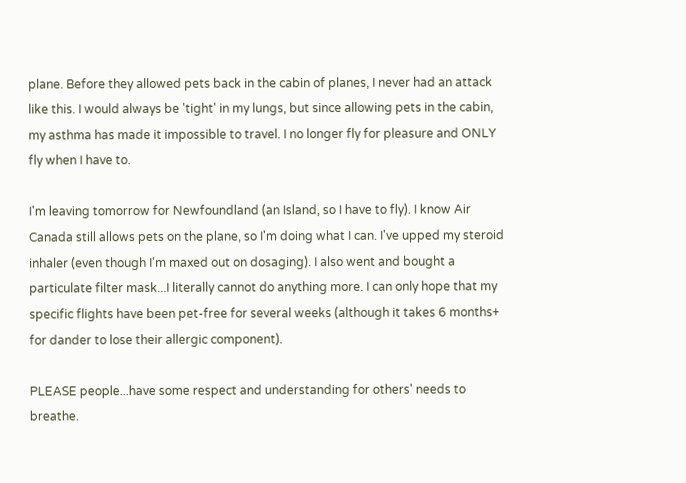plane. Before they allowed pets back in the cabin of planes, I never had an attack like this. I would always be 'tight' in my lungs, but since allowing pets in the cabin, my asthma has made it impossible to travel. I no longer fly for pleasure and ONLY fly when I have to.

I'm leaving tomorrow for Newfoundland (an Island, so I have to fly). I know Air Canada still allows pets on the plane, so I'm doing what I can. I've upped my steroid inhaler (even though I'm maxed out on dosaging). I also went and bought a particulate filter mask...I literally cannot do anything more. I can only hope that my specific flights have been pet-free for several weeks (although it takes 6 months+ for dander to lose their allergic component).

PLEASE people...have some respect and understanding for others' needs to breathe.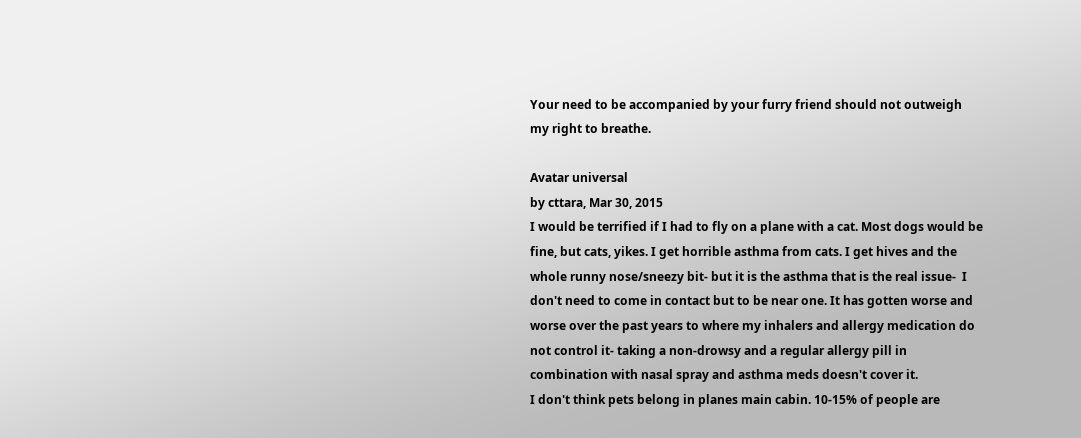Your need to be accompanied by your furry friend should not outweigh my right to breathe.

Avatar universal
by cttara, Mar 30, 2015
I would be terrified if I had to fly on a plane with a cat. Most dogs would be fine, but cats, yikes. I get horrible asthma from cats. I get hives and the whole runny nose/sneezy bit- but it is the asthma that is the real issue-  I don't need to come in contact but to be near one. It has gotten worse and worse over the past years to where my inhalers and allergy medication do not control it- taking a non-drowsy and a regular allergy pill in combination with nasal spray and asthma meds doesn't cover it.
I don't think pets belong in planes main cabin. 10-15% of people are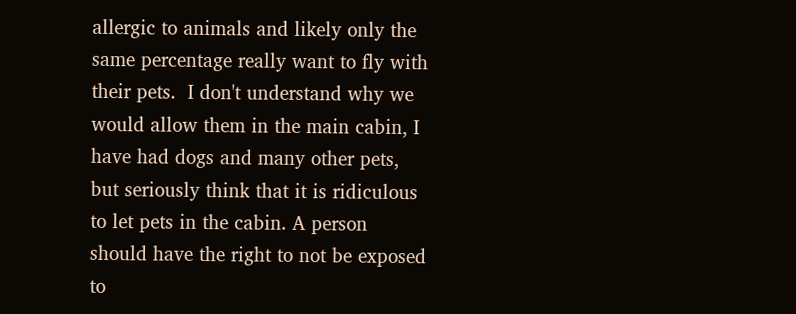allergic to animals and likely only the same percentage really want to fly with their pets.  I don't understand why we would allow them in the main cabin, I have had dogs and many other pets, but seriously think that it is ridiculous to let pets in the cabin. A person should have the right to not be exposed to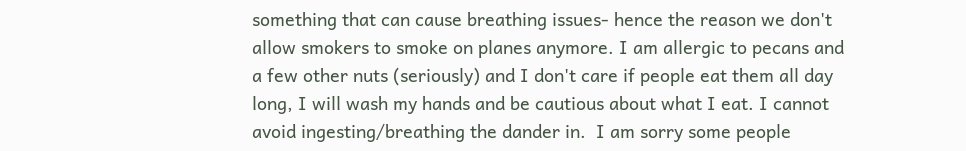something that can cause breathing issues- hence the reason we don't allow smokers to smoke on planes anymore. I am allergic to pecans and a few other nuts (seriously) and I don't care if people eat them all day long, I will wash my hands and be cautious about what I eat. I cannot avoid ingesting/breathing the dander in.  I am sorry some people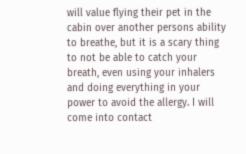will value flying their pet in the cabin over another persons ability to breathe, but it is a scary thing to not be able to catch your breath, even using your inhalers and doing everything in your power to avoid the allergy. I will come into contact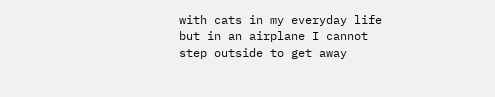with cats in my everyday life but in an airplane I cannot step outside to get away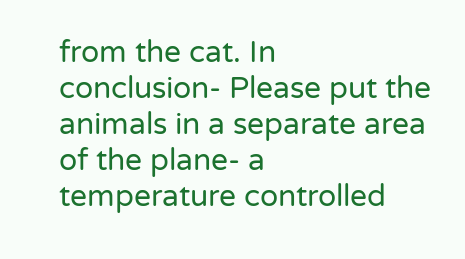from the cat. In conclusion- Please put the animals in a separate area of the plane- a temperature controlled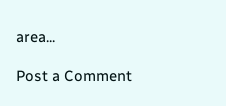area...

Post a Comment